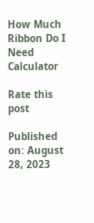How Much Ribbon Do I Need Calculator

Rate this post

Published on: August 28, 2023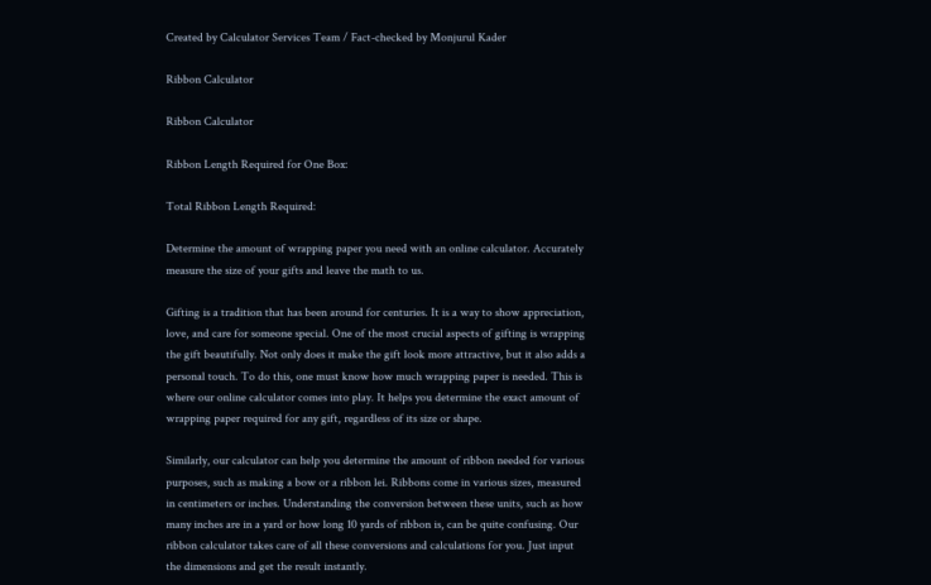Created by Calculator Services Team / Fact-checked by Monjurul Kader

Ribbon Calculator

Ribbon Calculator

Ribbon Length Required for One Box:

Total Ribbon Length Required:

Determine the amount of wrapping paper you need with an online calculator. Accurately measure the size of your gifts and leave the math to us.

Gifting is a tradition that has been around for centuries. It is a way to show appreciation, love, and care for someone special. One of the most crucial aspects of gifting is wrapping the gift beautifully. Not only does it make the gift look more attractive, but it also adds a personal touch. To do this, one must know how much wrapping paper is needed. This is where our online calculator comes into play. It helps you determine the exact amount of wrapping paper required for any gift, regardless of its size or shape.

Similarly, our calculator can help you determine the amount of ribbon needed for various purposes, such as making a bow or a ribbon lei. Ribbons come in various sizes, measured in centimeters or inches. Understanding the conversion between these units, such as how many inches are in a yard or how long 10 yards of ribbon is, can be quite confusing. Our ribbon calculator takes care of all these conversions and calculations for you. Just input the dimensions and get the result instantly.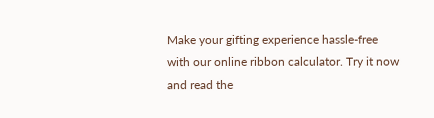Make your gifting experience hassle-free with our online ribbon calculator. Try it now and read the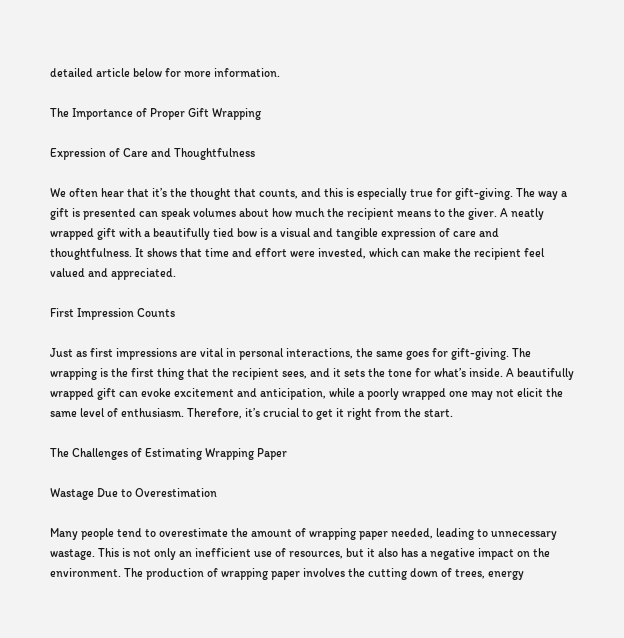detailed article below for more information.

The Importance of Proper Gift Wrapping

Expression of Care and Thoughtfulness

We often hear that it’s the thought that counts, and this is especially true for gift-giving. The way a gift is presented can speak volumes about how much the recipient means to the giver. A neatly wrapped gift with a beautifully tied bow is a visual and tangible expression of care and thoughtfulness. It shows that time and effort were invested, which can make the recipient feel valued and appreciated.

First Impression Counts

Just as first impressions are vital in personal interactions, the same goes for gift-giving. The wrapping is the first thing that the recipient sees, and it sets the tone for what’s inside. A beautifully wrapped gift can evoke excitement and anticipation, while a poorly wrapped one may not elicit the same level of enthusiasm. Therefore, it’s crucial to get it right from the start.

The Challenges of Estimating Wrapping Paper

Wastage Due to Overestimation

Many people tend to overestimate the amount of wrapping paper needed, leading to unnecessary wastage. This is not only an inefficient use of resources, but it also has a negative impact on the environment. The production of wrapping paper involves the cutting down of trees, energy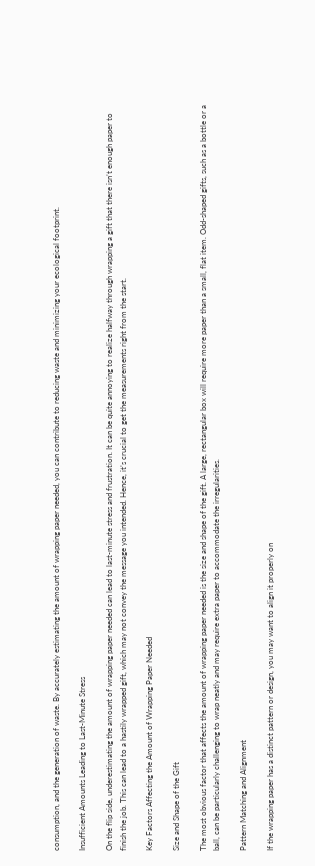consumption, and the generation of waste. By accurately estimating the amount of wrapping paper needed, you can contribute to reducing waste and minimizing your ecological footprint.

Insufficient Amounts Leading to Last-Minute Stress

On the flip side, underestimating the amount of wrapping paper needed can lead to last-minute stress and frustration. It can be quite annoying to realize halfway through wrapping a gift that there isn’t enough paper to finish the job. This can lead to a hastily wrapped gift, which may not convey the message you intended. Hence, it’s crucial to get the measurements right from the start.

Key Factors Affecting the Amount of Wrapping Paper Needed

Size and Shape of the Gift

The most obvious factor that affects the amount of wrapping paper needed is the size and shape of the gift. A large, rectangular box will require more paper than a small, flat item. Odd-shaped gifts, such as a bottle or a ball, can be particularly challenging to wrap neatly and may require extra paper to accommodate the irregularities.

Pattern Matching and Alignment

If the wrapping paper has a distinct pattern or design, you may want to align it properly on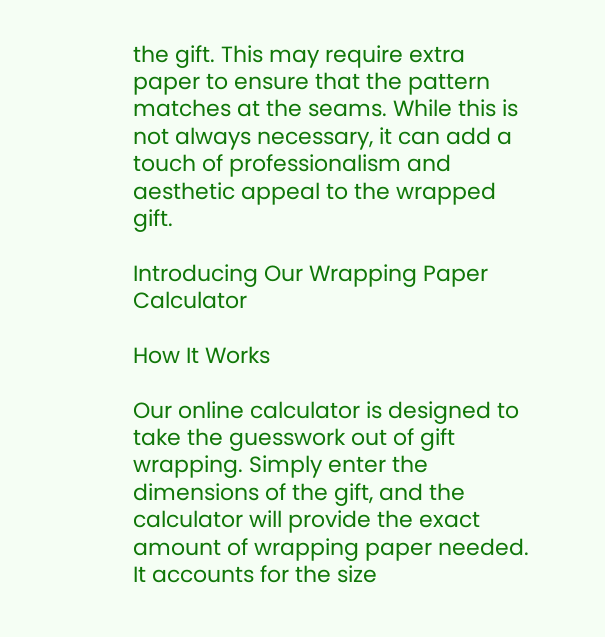the gift. This may require extra paper to ensure that the pattern matches at the seams. While this is not always necessary, it can add a touch of professionalism and aesthetic appeal to the wrapped gift.

Introducing Our Wrapping Paper Calculator

How It Works

Our online calculator is designed to take the guesswork out of gift wrapping. Simply enter the dimensions of the gift, and the calculator will provide the exact amount of wrapping paper needed. It accounts for the size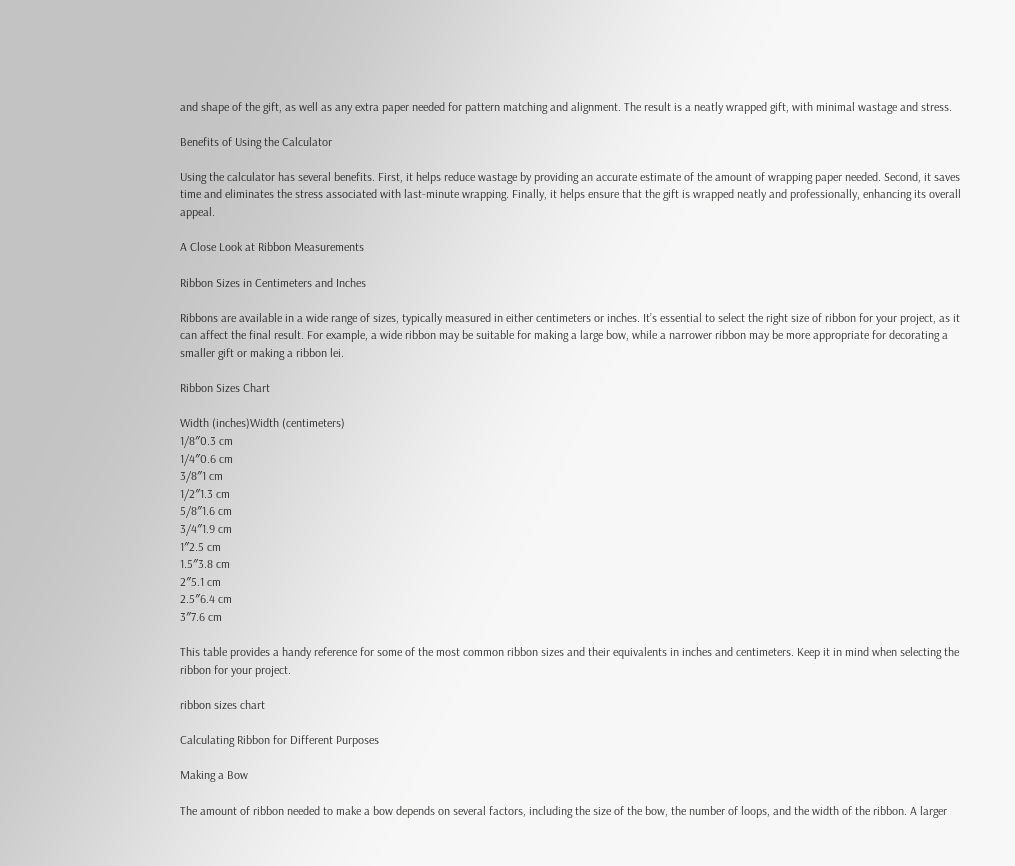and shape of the gift, as well as any extra paper needed for pattern matching and alignment. The result is a neatly wrapped gift, with minimal wastage and stress.

Benefits of Using the Calculator

Using the calculator has several benefits. First, it helps reduce wastage by providing an accurate estimate of the amount of wrapping paper needed. Second, it saves time and eliminates the stress associated with last-minute wrapping. Finally, it helps ensure that the gift is wrapped neatly and professionally, enhancing its overall appeal.

A Close Look at Ribbon Measurements

Ribbon Sizes in Centimeters and Inches

Ribbons are available in a wide range of sizes, typically measured in either centimeters or inches. It’s essential to select the right size of ribbon for your project, as it can affect the final result. For example, a wide ribbon may be suitable for making a large bow, while a narrower ribbon may be more appropriate for decorating a smaller gift or making a ribbon lei.

Ribbon Sizes Chart

Width (inches)Width (centimeters)
1/8″0.3 cm
1/4″0.6 cm
3/8″1 cm
1/2″1.3 cm
5/8″1.6 cm
3/4″1.9 cm
1″2.5 cm
1.5″3.8 cm
2″5.1 cm
2.5″6.4 cm
3″7.6 cm

This table provides a handy reference for some of the most common ribbon sizes and their equivalents in inches and centimeters. Keep it in mind when selecting the ribbon for your project.

ribbon sizes chart

Calculating Ribbon for Different Purposes

Making a Bow

The amount of ribbon needed to make a bow depends on several factors, including the size of the bow, the number of loops, and the width of the ribbon. A larger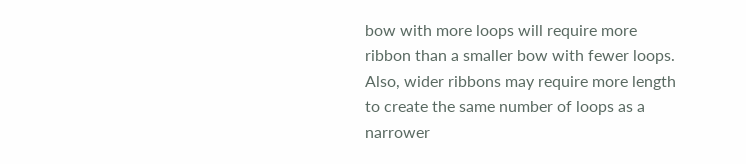bow with more loops will require more ribbon than a smaller bow with fewer loops. Also, wider ribbons may require more length to create the same number of loops as a narrower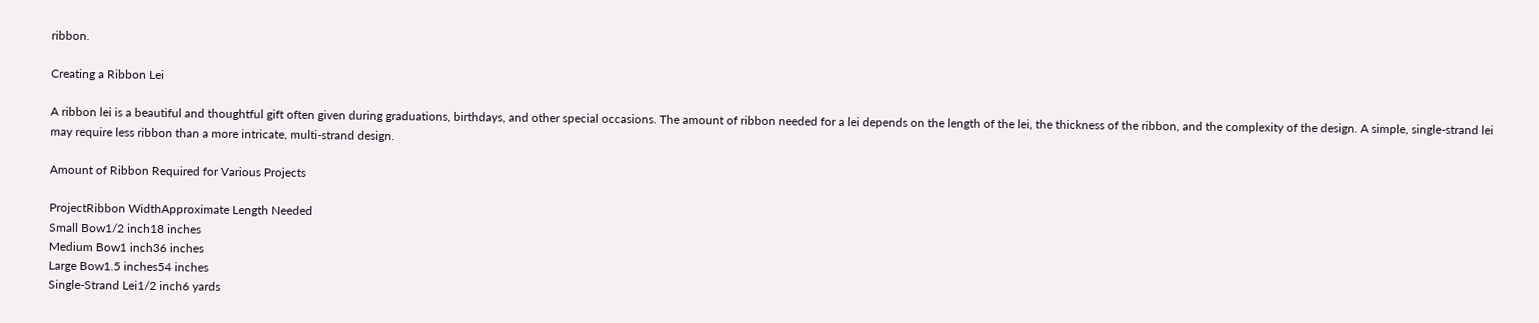ribbon.

Creating a Ribbon Lei

A ribbon lei is a beautiful and thoughtful gift often given during graduations, birthdays, and other special occasions. The amount of ribbon needed for a lei depends on the length of the lei, the thickness of the ribbon, and the complexity of the design. A simple, single-strand lei may require less ribbon than a more intricate, multi-strand design.

Amount of Ribbon Required for Various Projects

ProjectRibbon WidthApproximate Length Needed
Small Bow1/2 inch18 inches
Medium Bow1 inch36 inches
Large Bow1.5 inches54 inches
Single-Strand Lei1/2 inch6 yards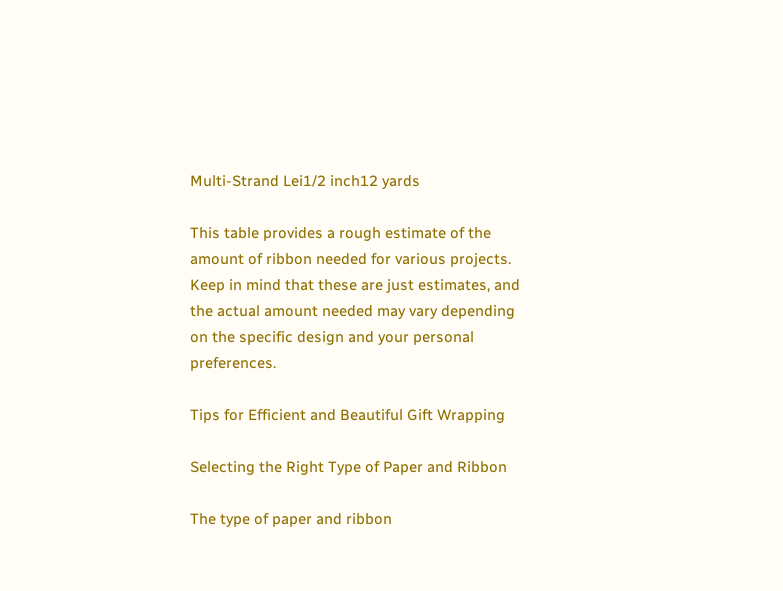Multi-Strand Lei1/2 inch12 yards

This table provides a rough estimate of the amount of ribbon needed for various projects. Keep in mind that these are just estimates, and the actual amount needed may vary depending on the specific design and your personal preferences.

Tips for Efficient and Beautiful Gift Wrapping

Selecting the Right Type of Paper and Ribbon

The type of paper and ribbon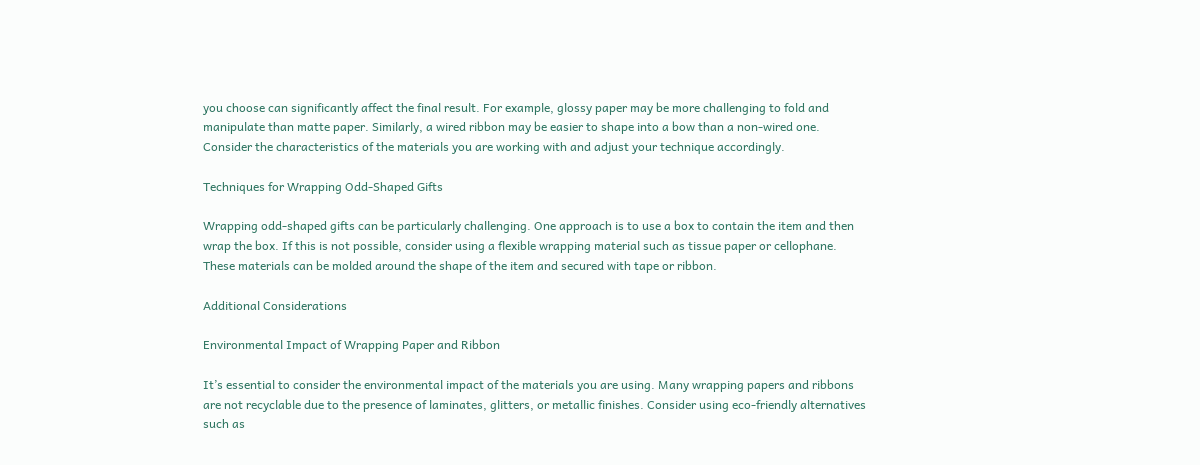you choose can significantly affect the final result. For example, glossy paper may be more challenging to fold and manipulate than matte paper. Similarly, a wired ribbon may be easier to shape into a bow than a non-wired one. Consider the characteristics of the materials you are working with and adjust your technique accordingly.

Techniques for Wrapping Odd-Shaped Gifts

Wrapping odd-shaped gifts can be particularly challenging. One approach is to use a box to contain the item and then wrap the box. If this is not possible, consider using a flexible wrapping material such as tissue paper or cellophane. These materials can be molded around the shape of the item and secured with tape or ribbon.

Additional Considerations

Environmental Impact of Wrapping Paper and Ribbon

It’s essential to consider the environmental impact of the materials you are using. Many wrapping papers and ribbons are not recyclable due to the presence of laminates, glitters, or metallic finishes. Consider using eco-friendly alternatives such as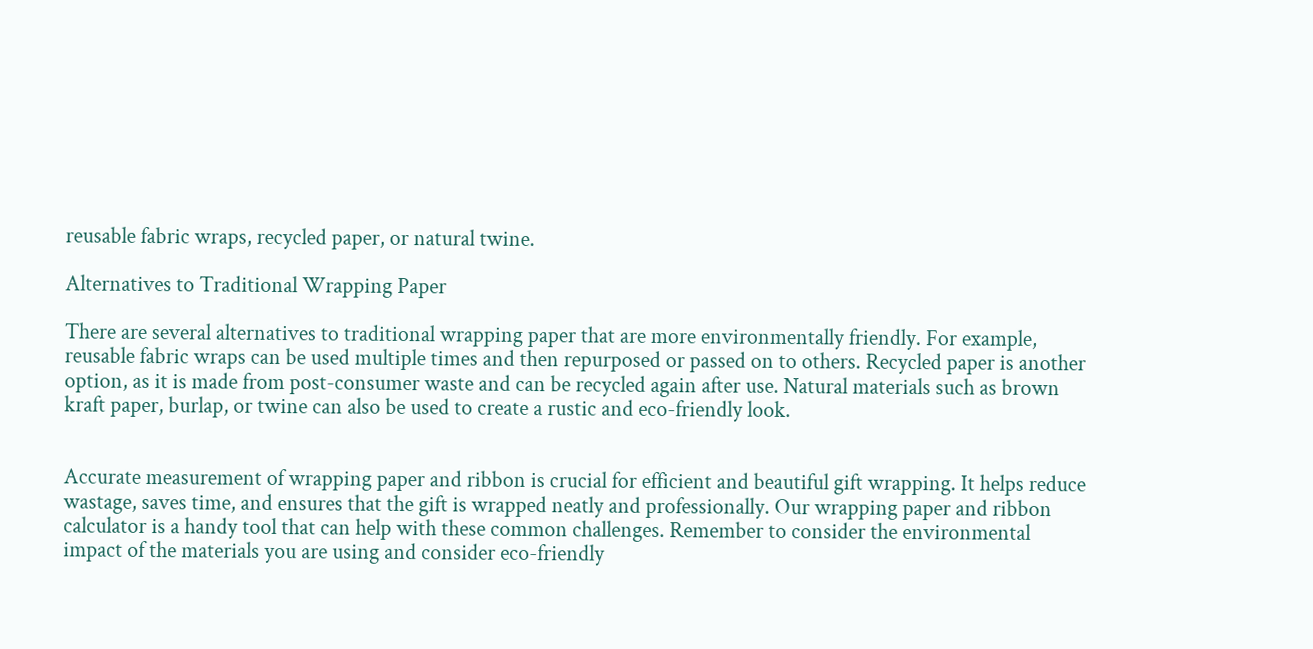reusable fabric wraps, recycled paper, or natural twine.

Alternatives to Traditional Wrapping Paper

There are several alternatives to traditional wrapping paper that are more environmentally friendly. For example, reusable fabric wraps can be used multiple times and then repurposed or passed on to others. Recycled paper is another option, as it is made from post-consumer waste and can be recycled again after use. Natural materials such as brown kraft paper, burlap, or twine can also be used to create a rustic and eco-friendly look.


Accurate measurement of wrapping paper and ribbon is crucial for efficient and beautiful gift wrapping. It helps reduce wastage, saves time, and ensures that the gift is wrapped neatly and professionally. Our wrapping paper and ribbon calculator is a handy tool that can help with these common challenges. Remember to consider the environmental impact of the materials you are using and consider eco-friendly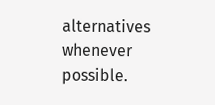alternatives whenever possible.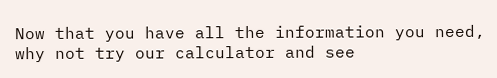Now that you have all the information you need, why not try our calculator and see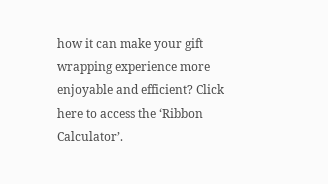how it can make your gift wrapping experience more enjoyable and efficient? Click here to access the ‘Ribbon Calculator’.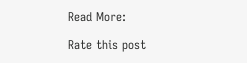Read More:

Rate this post